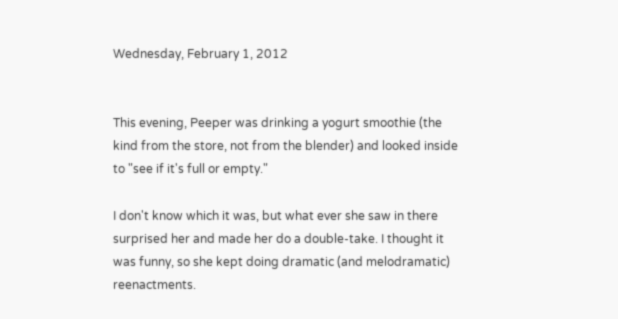Wednesday, February 1, 2012


This evening, Peeper was drinking a yogurt smoothie (the kind from the store, not from the blender) and looked inside to "see if it's full or empty."

I don't know which it was, but what ever she saw in there surprised her and made her do a double-take. I thought it was funny, so she kept doing dramatic (and melodramatic) reenactments.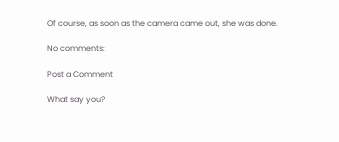Of course, as soon as the camera came out, she was done.

No comments:

Post a Comment

What say you?